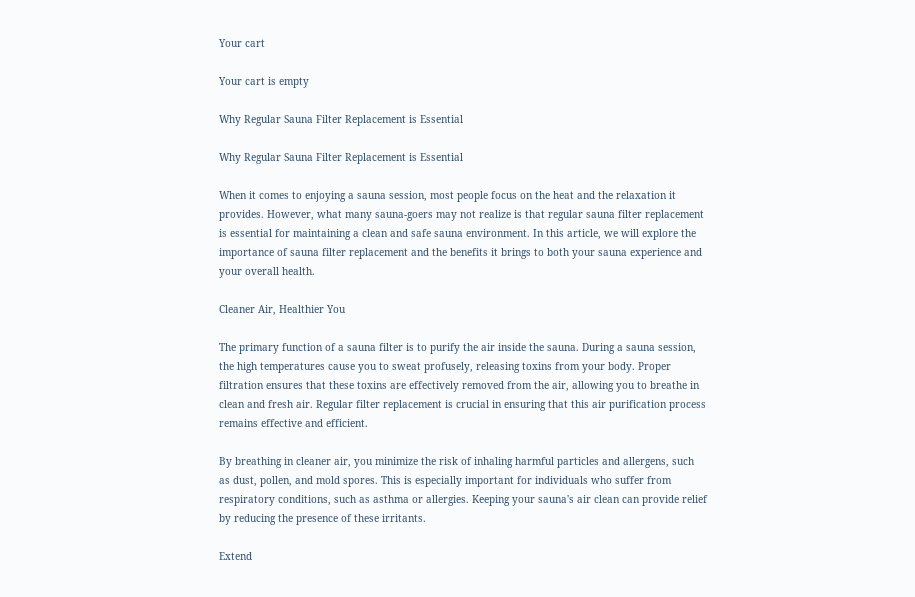Your cart

Your cart is empty

Why Regular Sauna Filter Replacement is Essential

Why Regular Sauna Filter Replacement is Essential

When it comes to enjoying a sauna session, most people focus on the heat and the relaxation it provides. However, what many sauna-goers may not realize is that regular sauna filter replacement is essential for maintaining a clean and safe sauna environment. In this article, we will explore the importance of sauna filter replacement and the benefits it brings to both your sauna experience and your overall health.

Cleaner Air, Healthier You

The primary function of a sauna filter is to purify the air inside the sauna. During a sauna session, the high temperatures cause you to sweat profusely, releasing toxins from your body. Proper filtration ensures that these toxins are effectively removed from the air, allowing you to breathe in clean and fresh air. Regular filter replacement is crucial in ensuring that this air purification process remains effective and efficient.

By breathing in cleaner air, you minimize the risk of inhaling harmful particles and allergens, such as dust, pollen, and mold spores. This is especially important for individuals who suffer from respiratory conditions, such as asthma or allergies. Keeping your sauna's air clean can provide relief by reducing the presence of these irritants.

Extend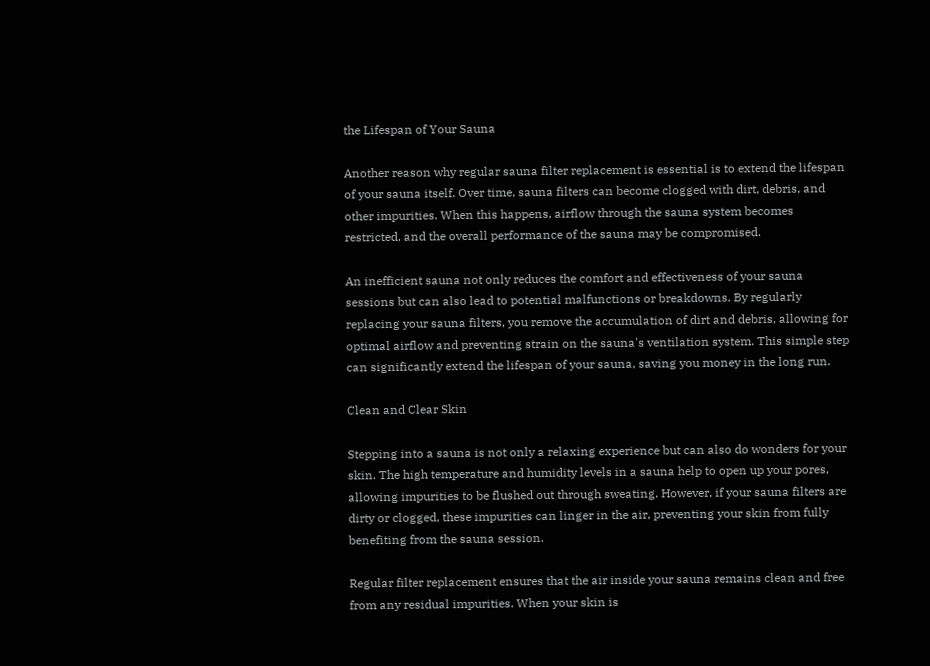the Lifespan of Your Sauna

Another reason why regular sauna filter replacement is essential is to extend the lifespan of your sauna itself. Over time, sauna filters can become clogged with dirt, debris, and other impurities. When this happens, airflow through the sauna system becomes restricted, and the overall performance of the sauna may be compromised.

An inefficient sauna not only reduces the comfort and effectiveness of your sauna sessions but can also lead to potential malfunctions or breakdowns. By regularly replacing your sauna filters, you remove the accumulation of dirt and debris, allowing for optimal airflow and preventing strain on the sauna's ventilation system. This simple step can significantly extend the lifespan of your sauna, saving you money in the long run.

Clean and Clear Skin

Stepping into a sauna is not only a relaxing experience but can also do wonders for your skin. The high temperature and humidity levels in a sauna help to open up your pores, allowing impurities to be flushed out through sweating. However, if your sauna filters are dirty or clogged, these impurities can linger in the air, preventing your skin from fully benefiting from the sauna session.

Regular filter replacement ensures that the air inside your sauna remains clean and free from any residual impurities. When your skin is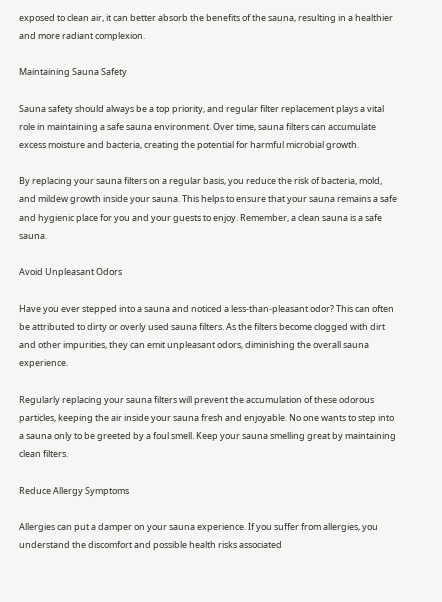exposed to clean air, it can better absorb the benefits of the sauna, resulting in a healthier and more radiant complexion.

Maintaining Sauna Safety

Sauna safety should always be a top priority, and regular filter replacement plays a vital role in maintaining a safe sauna environment. Over time, sauna filters can accumulate excess moisture and bacteria, creating the potential for harmful microbial growth.

By replacing your sauna filters on a regular basis, you reduce the risk of bacteria, mold, and mildew growth inside your sauna. This helps to ensure that your sauna remains a safe and hygienic place for you and your guests to enjoy. Remember, a clean sauna is a safe sauna.

Avoid Unpleasant Odors

Have you ever stepped into a sauna and noticed a less-than-pleasant odor? This can often be attributed to dirty or overly used sauna filters. As the filters become clogged with dirt and other impurities, they can emit unpleasant odors, diminishing the overall sauna experience.

Regularly replacing your sauna filters will prevent the accumulation of these odorous particles, keeping the air inside your sauna fresh and enjoyable. No one wants to step into a sauna only to be greeted by a foul smell. Keep your sauna smelling great by maintaining clean filters.

Reduce Allergy Symptoms

Allergies can put a damper on your sauna experience. If you suffer from allergies, you understand the discomfort and possible health risks associated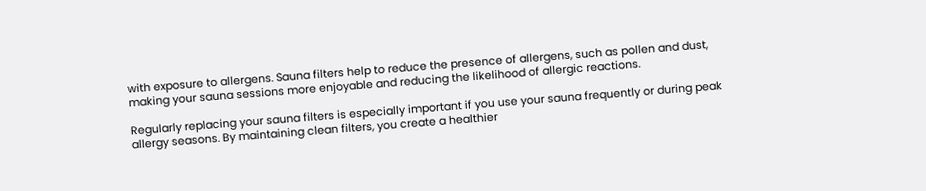with exposure to allergens. Sauna filters help to reduce the presence of allergens, such as pollen and dust, making your sauna sessions more enjoyable and reducing the likelihood of allergic reactions.

Regularly replacing your sauna filters is especially important if you use your sauna frequently or during peak allergy seasons. By maintaining clean filters, you create a healthier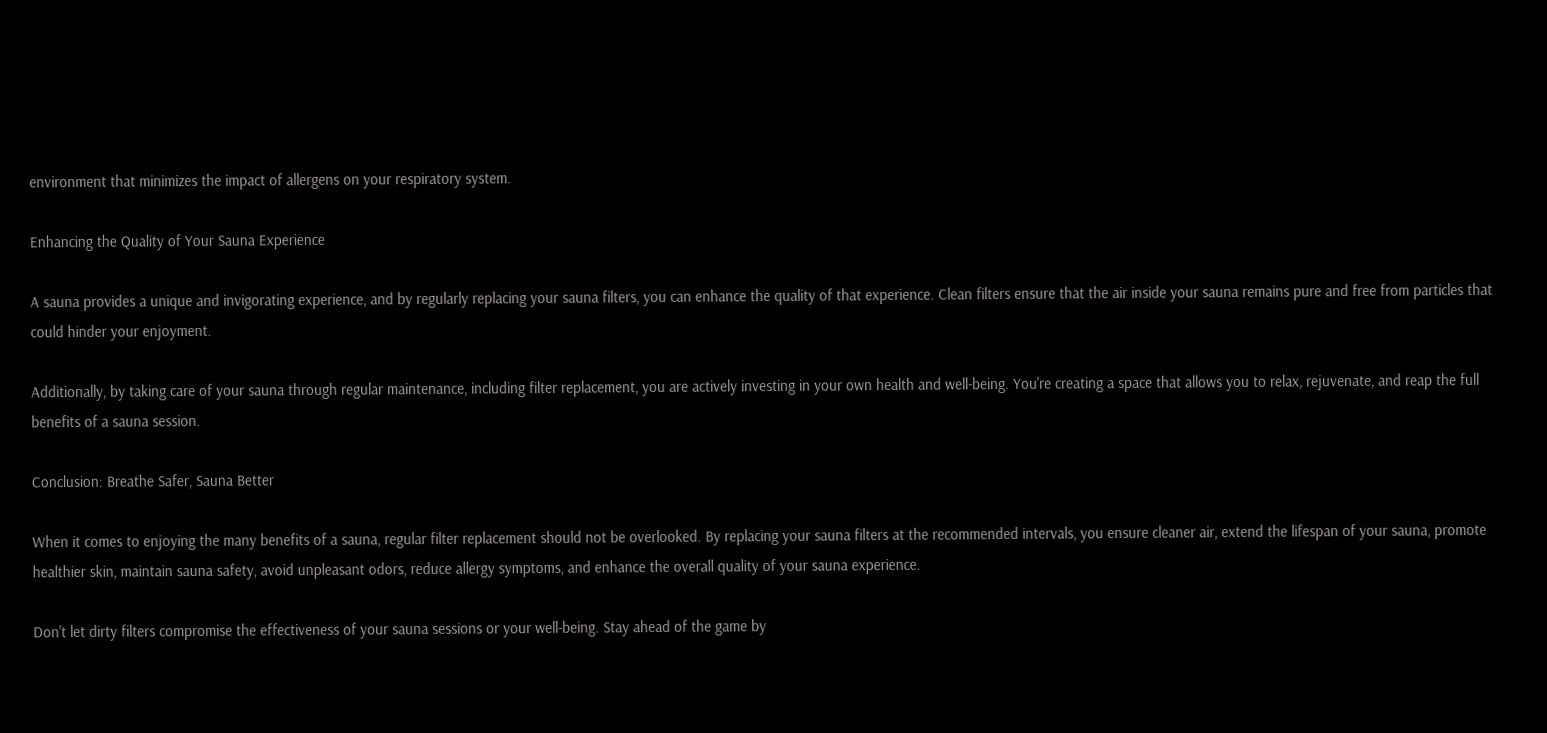environment that minimizes the impact of allergens on your respiratory system.

Enhancing the Quality of Your Sauna Experience

A sauna provides a unique and invigorating experience, and by regularly replacing your sauna filters, you can enhance the quality of that experience. Clean filters ensure that the air inside your sauna remains pure and free from particles that could hinder your enjoyment.

Additionally, by taking care of your sauna through regular maintenance, including filter replacement, you are actively investing in your own health and well-being. You're creating a space that allows you to relax, rejuvenate, and reap the full benefits of a sauna session.

Conclusion: Breathe Safer, Sauna Better

When it comes to enjoying the many benefits of a sauna, regular filter replacement should not be overlooked. By replacing your sauna filters at the recommended intervals, you ensure cleaner air, extend the lifespan of your sauna, promote healthier skin, maintain sauna safety, avoid unpleasant odors, reduce allergy symptoms, and enhance the overall quality of your sauna experience.

Don't let dirty filters compromise the effectiveness of your sauna sessions or your well-being. Stay ahead of the game by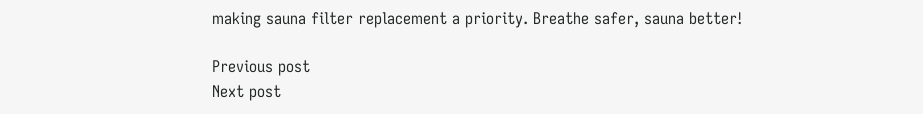making sauna filter replacement a priority. Breathe safer, sauna better!

Previous post
Next post